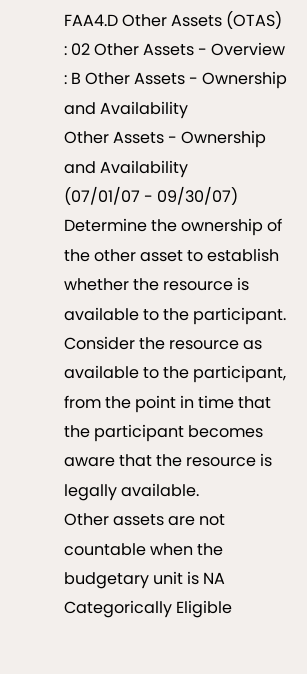FAA4.D Other Assets (OTAS) : 02 Other Assets - Overview : B Other Assets - Ownership and Availability
Other Assets - Ownership and Availability
(07/01/07 - 09/30/07)
Determine the ownership of the other asset to establish whether the resource is available to the participant. Consider the resource as available to the participant, from the point in time that the participant becomes aware that the resource is legally available.
Other assets are not countable when the budgetary unit is NA Categorically Eligible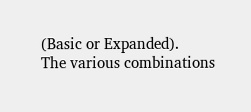(Basic or Expanded).
The various combinations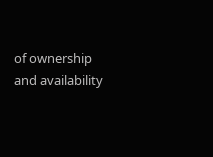of ownership and availability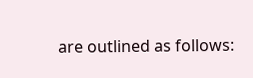are outlined as follows: